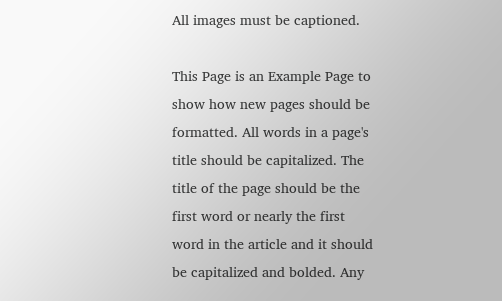All images must be captioned.

This Page is an Example Page to show how new pages should be formatted. All words in a page's title should be capitalized. The title of the page should be the first word or nearly the first word in the article and it should be capitalized and bolded. Any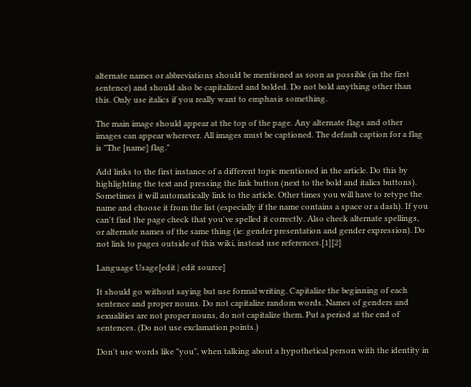alternate names or abbreviations should be mentioned as soon as possible (in the first sentence) and should also be capitalized and bolded. Do not bold anything other than this. Only use italics if you really want to emphasis something.

The main image should appear at the top of the page. Any alternate flags and other images can appear wherever. All images must be captioned. The default caption for a flag is "The [name] flag."

Add links to the first instance of a different topic mentioned in the article. Do this by highlighting the text and pressing the link button (next to the bold and italics buttons). Sometimes it will automatically link to the article. Other times you will have to retype the name and choose it from the list (especially if the name contains a space or a dash). If you can't find the page check that you've spelled it correctly. Also check alternate spellings, or alternate names of the same thing (ie: gender presentation and gender expression). Do not link to pages outside of this wiki, instead use references.[1][2]

Language Usage[edit | edit source]

It should go without saying but use formal writing. Capitalize the beginning of each sentence and proper nouns. Do not capitalize random words. Names of genders and sexualities are not proper nouns, do not capitalize them. Put a period at the end of sentences. (Do not use exclamation points.)

Don't use words like "you", when talking about a hypothetical person with the identity in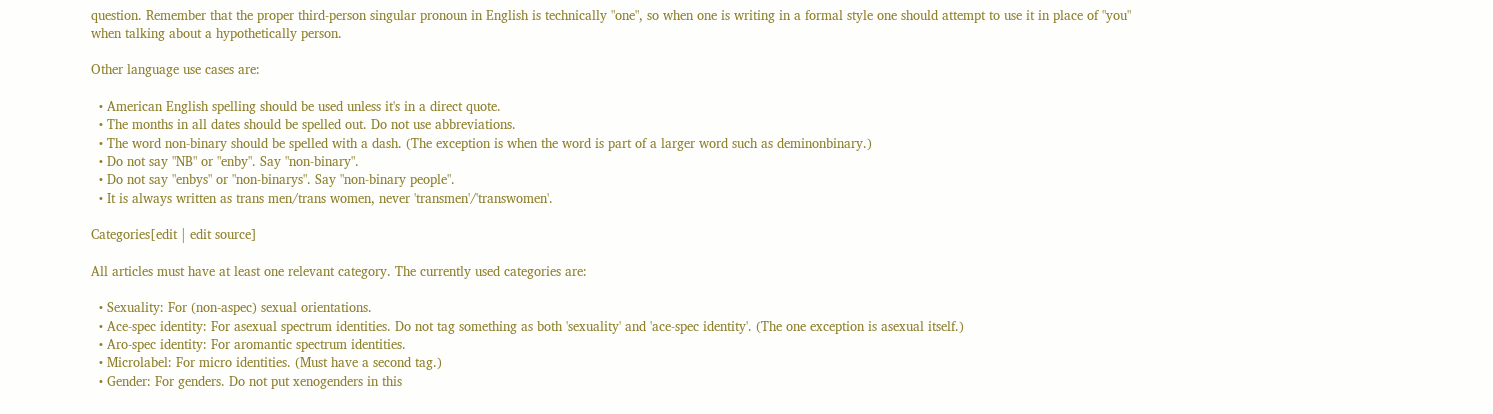question. Remember that the proper third-person singular pronoun in English is technically "one", so when one is writing in a formal style one should attempt to use it in place of "you" when talking about a hypothetically person.

Other language use cases are:

  • American English spelling should be used unless it's in a direct quote.
  • The months in all dates should be spelled out. Do not use abbreviations.
  • The word non-binary should be spelled with a dash. (The exception is when the word is part of a larger word such as deminonbinary.)
  • Do not say "NB" or "enby". Say "non-binary".
  • Do not say "enbys" or "non-binarys". Say "non-binary people".
  • It is always written as trans men/trans women, never 'transmen'/'transwomen'.

Categories[edit | edit source]

All articles must have at least one relevant category. The currently used categories are:

  • Sexuality: For (non-aspec) sexual orientations.
  • Ace-spec identity: For asexual spectrum identities. Do not tag something as both 'sexuality' and 'ace-spec identity'. (The one exception is asexual itself.)
  • Aro-spec identity: For aromantic spectrum identities.
  • Microlabel: For micro identities. (Must have a second tag.)
  • Gender: For genders. Do not put xenogenders in this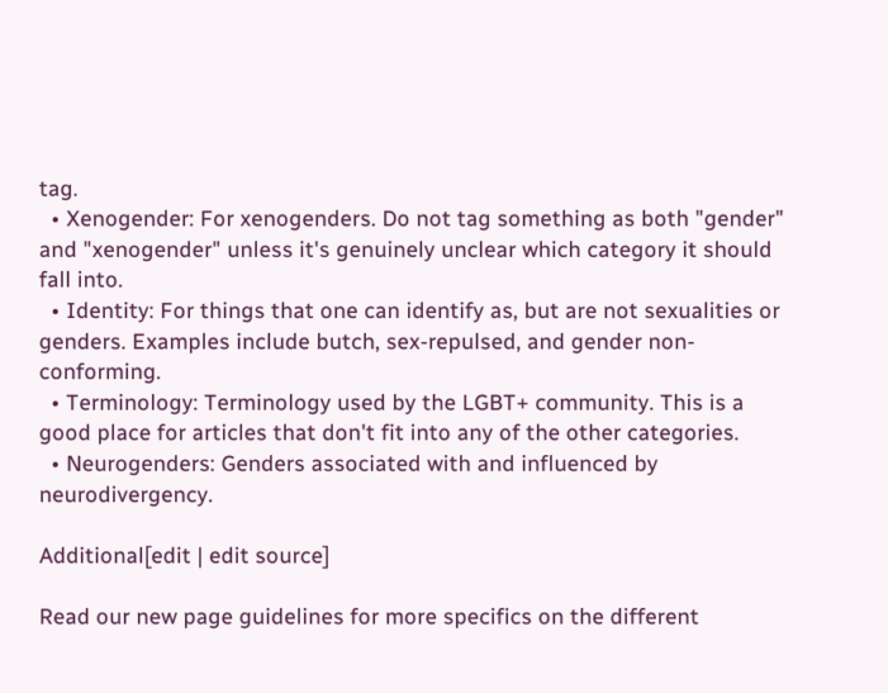tag.
  • Xenogender: For xenogenders. Do not tag something as both "gender" and "xenogender" unless it's genuinely unclear which category it should fall into.
  • Identity: For things that one can identify as, but are not sexualities or genders. Examples include butch, sex-repulsed, and gender non-conforming.
  • Terminology: Terminology used by the LGBT+ community. This is a good place for articles that don't fit into any of the other categories.
  • Neurogenders: Genders associated with and influenced by neurodivergency.

Additional[edit | edit source]

Read our new page guidelines for more specifics on the different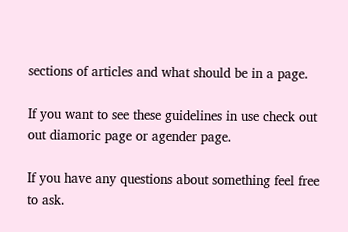sections of articles and what should be in a page.

If you want to see these guidelines in use check out out diamoric page or agender page.

If you have any questions about something feel free to ask.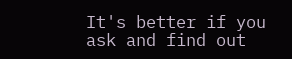It's better if you ask and find out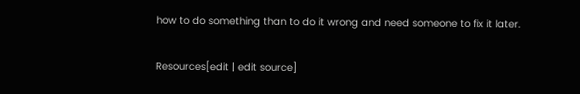how to do something than to do it wrong and need someone to fix it later.

Resources[edit | edit source]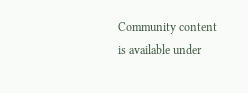Community content is available under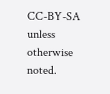CC-BY-SA unless otherwise noted.